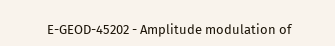E-GEOD-45202 - Amplitude modulation of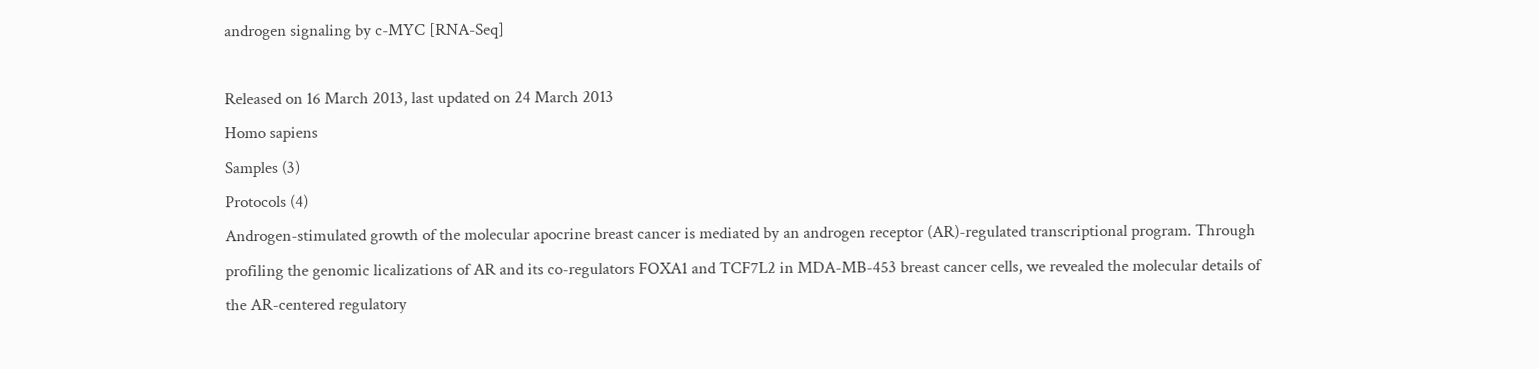androgen signaling by c-MYC [RNA-Seq]

Released on 16 March 2013, last updated on 24 March 2013
Homo sapiens
Samples (3)
Protocols (4)
Androgen-stimulated growth of the molecular apocrine breast cancer is mediated by an androgen receptor (AR)-regulated transcriptional program. Through profiling the genomic licalizations of AR and its co-regulators FOXA1 and TCF7L2 in MDA-MB-453 breast cancer cells, we revealed the molecular details of the AR-centered regulatory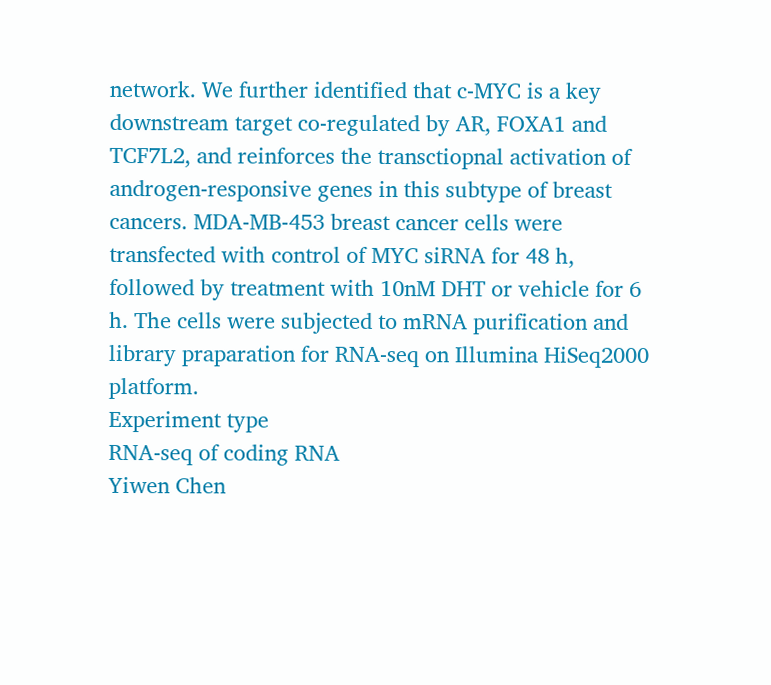network. We further identified that c-MYC is a key downstream target co-regulated by AR, FOXA1 and TCF7L2, and reinforces the transctiopnal activation of androgen-responsive genes in this subtype of breast cancers. MDA-MB-453 breast cancer cells were transfected with control of MYC siRNA for 48 h, followed by treatment with 10nM DHT or vehicle for 6 h. The cells were subjected to mRNA purification and library praparation for RNA-seq on Illumina HiSeq2000 platform.
Experiment type
RNA-seq of coding RNA
Yiwen Chen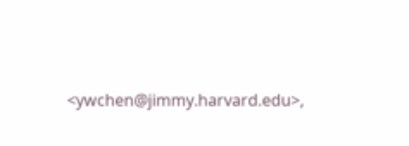<ywchen@jimmy.harvard.edu>,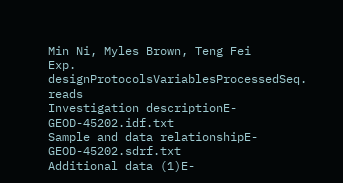Min Ni, Myles Brown, Teng Fei
Exp. designProtocolsVariablesProcessedSeq. reads
Investigation descriptionE-GEOD-45202.idf.txt
Sample and data relationshipE-GEOD-45202.sdrf.txt
Additional data (1)E-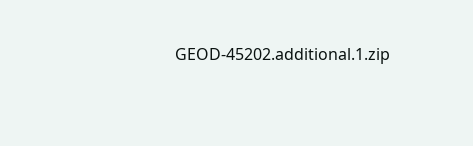GEOD-45202.additional.1.zip